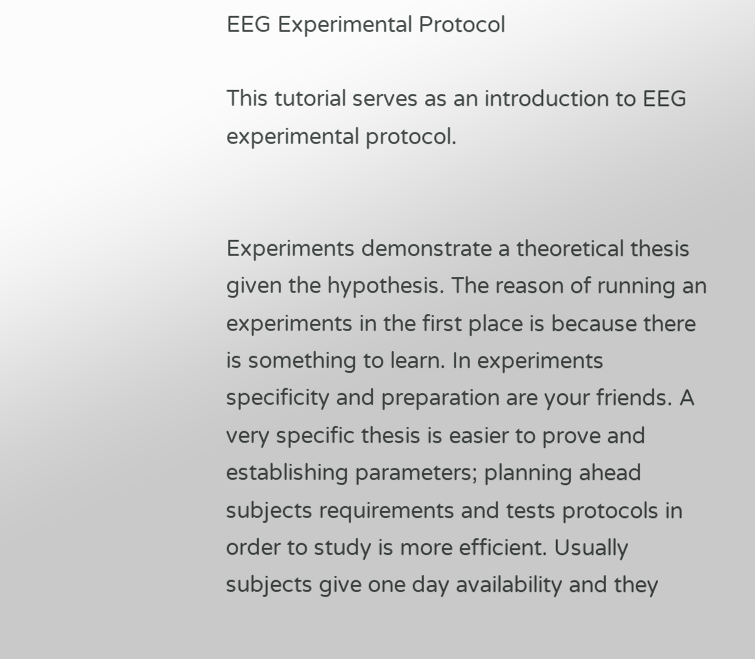EEG Experimental Protocol

This tutorial serves as an introduction to EEG experimental protocol.


Experiments demonstrate a theoretical thesis given the hypothesis. The reason of running an experiments in the first place is because there is something to learn. In experiments specificity and preparation are your friends. A very specific thesis is easier to prove and establishing parameters; planning ahead subjects requirements and tests protocols in order to study is more efficient. Usually subjects give one day availability and they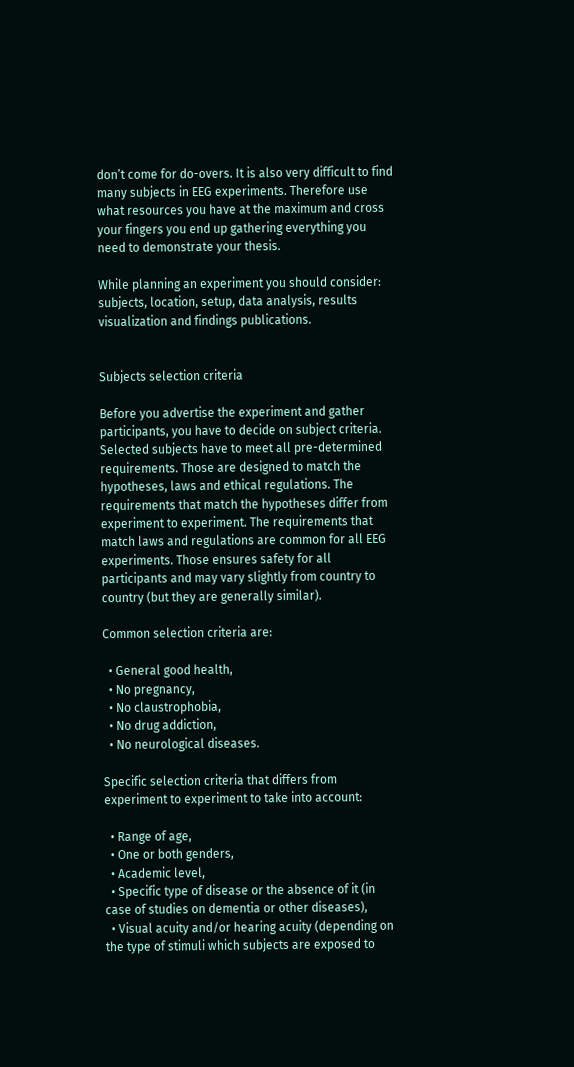don’t come for do-overs. It is also very difficult to find many subjects in EEG experiments. Therefore use what resources you have at the maximum and cross your fingers you end up gathering everything you need to demonstrate your thesis.

While planning an experiment you should consider: subjects, location, setup, data analysis, results visualization and findings publications.


Subjects selection criteria

Before you advertise the experiment and gather participants, you have to decide on subject criteria. Selected subjects have to meet all pre-determined requirements. Those are designed to match the hypotheses, laws and ethical regulations. The requirements that match the hypotheses differ from experiment to experiment. The requirements that match laws and regulations are common for all EEG experiments. Those ensures safety for all participants and may vary slightly from country to country (but they are generally similar).

Common selection criteria are:

  • General good health,
  • No pregnancy,
  • No claustrophobia,
  • No drug addiction,
  • No neurological diseases.

Specific selection criteria that differs from experiment to experiment to take into account:

  • Range of age,
  • One or both genders,
  • Academic level,
  • Specific type of disease or the absence of it (in case of studies on dementia or other diseases),
  • Visual acuity and/or hearing acuity (depending on the type of stimuli which subjects are exposed to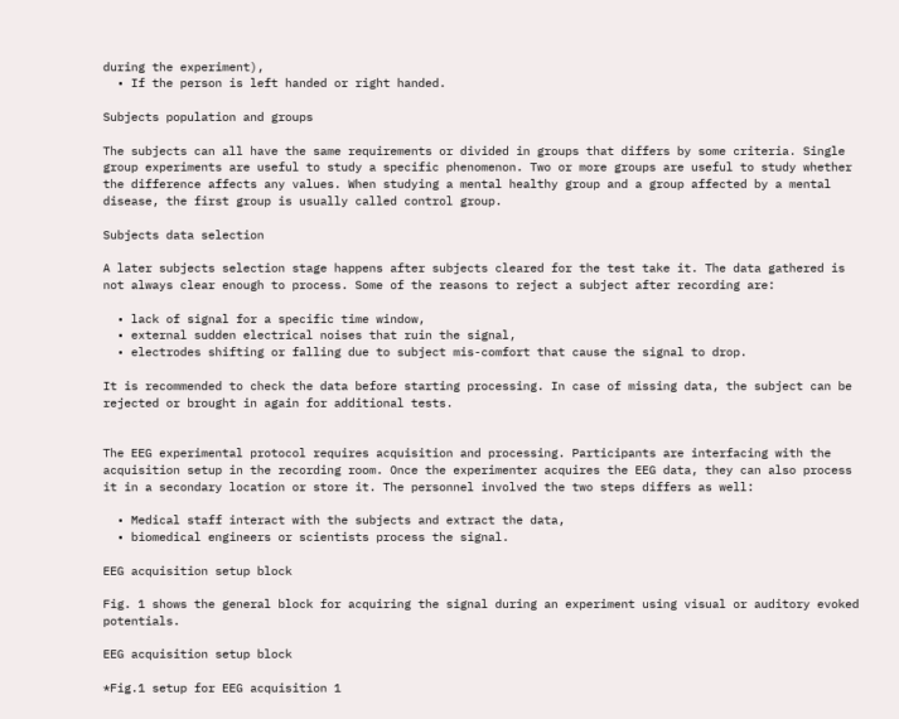during the experiment),
  • If the person is left handed or right handed.

Subjects population and groups

The subjects can all have the same requirements or divided in groups that differs by some criteria. Single group experiments are useful to study a specific phenomenon. Two or more groups are useful to study whether the difference affects any values. When studying a mental healthy group and a group affected by a mental disease, the first group is usually called control group.

Subjects data selection

A later subjects selection stage happens after subjects cleared for the test take it. The data gathered is not always clear enough to process. Some of the reasons to reject a subject after recording are:

  • lack of signal for a specific time window,
  • external sudden electrical noises that ruin the signal,
  • electrodes shifting or falling due to subject mis-comfort that cause the signal to drop.

It is recommended to check the data before starting processing. In case of missing data, the subject can be rejected or brought in again for additional tests.


The EEG experimental protocol requires acquisition and processing. Participants are interfacing with the acquisition setup in the recording room. Once the experimenter acquires the EEG data, they can also process it in a secondary location or store it. The personnel involved the two steps differs as well:

  • Medical staff interact with the subjects and extract the data,
  • biomedical engineers or scientists process the signal.

EEG acquisition setup block

Fig. 1 shows the general block for acquiring the signal during an experiment using visual or auditory evoked potentials.

EEG acquisition setup block

*Fig.1 setup for EEG acquisition 1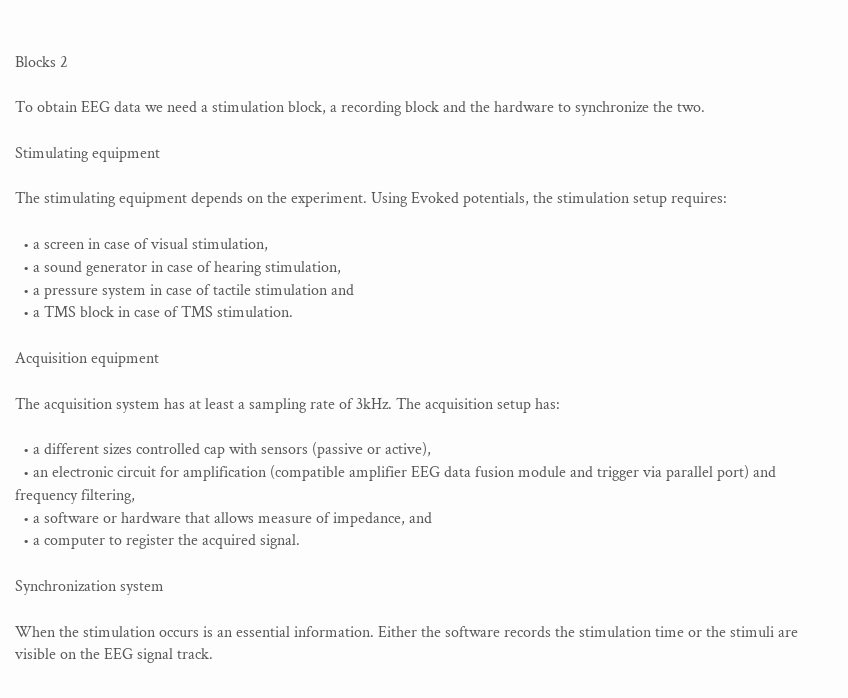Blocks 2

To obtain EEG data we need a stimulation block, a recording block and the hardware to synchronize the two.

Stimulating equipment

The stimulating equipment depends on the experiment. Using Evoked potentials, the stimulation setup requires:

  • a screen in case of visual stimulation,
  • a sound generator in case of hearing stimulation,
  • a pressure system in case of tactile stimulation and
  • a TMS block in case of TMS stimulation.

Acquisition equipment

The acquisition system has at least a sampling rate of 3kHz. The acquisition setup has:

  • a different sizes controlled cap with sensors (passive or active),
  • an electronic circuit for amplification (compatible amplifier EEG data fusion module and trigger via parallel port) and frequency filtering,
  • a software or hardware that allows measure of impedance, and
  • a computer to register the acquired signal.

Synchronization system

When the stimulation occurs is an essential information. Either the software records the stimulation time or the stimuli are visible on the EEG signal track.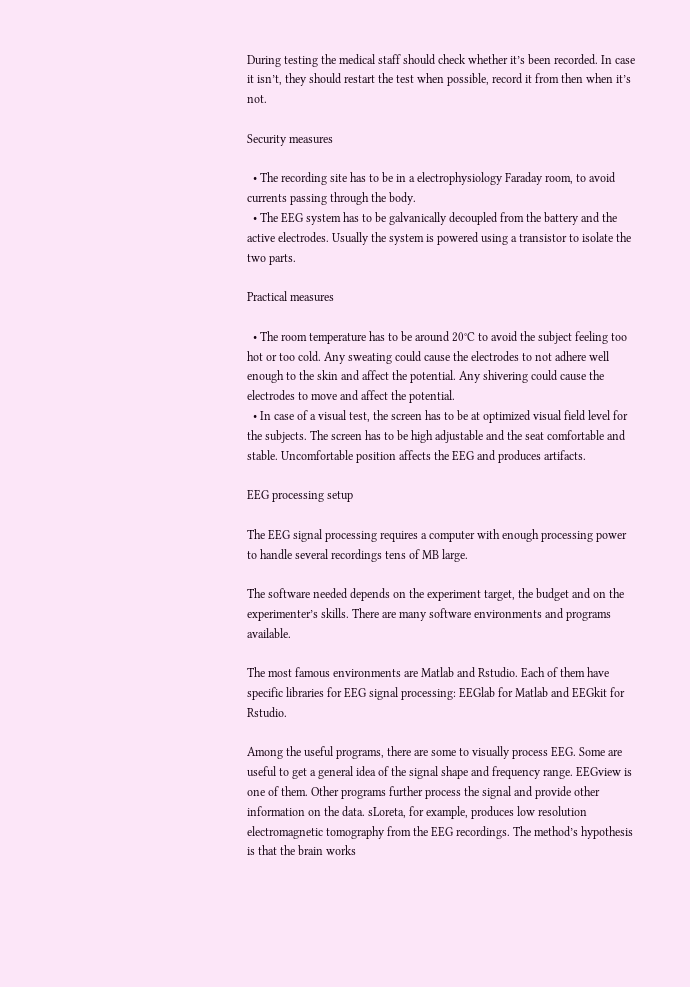During testing the medical staff should check whether it’s been recorded. In case it isn’t, they should restart the test when possible, record it from then when it’s not.

Security measures

  • The recording site has to be in a electrophysiology Faraday room, to avoid currents passing through the body.
  • The EEG system has to be galvanically decoupled from the battery and the active electrodes. Usually the system is powered using a transistor to isolate the two parts.

Practical measures

  • The room temperature has to be around 20°C to avoid the subject feeling too hot or too cold. Any sweating could cause the electrodes to not adhere well enough to the skin and affect the potential. Any shivering could cause the electrodes to move and affect the potential.
  • In case of a visual test, the screen has to be at optimized visual field level for the subjects. The screen has to be high adjustable and the seat comfortable and stable. Uncomfortable position affects the EEG and produces artifacts.

EEG processing setup

The EEG signal processing requires a computer with enough processing power to handle several recordings tens of MB large.

The software needed depends on the experiment target, the budget and on the experimenter’s skills. There are many software environments and programs available.

The most famous environments are Matlab and Rstudio. Each of them have specific libraries for EEG signal processing: EEGlab for Matlab and EEGkit for Rstudio.

Among the useful programs, there are some to visually process EEG. Some are useful to get a general idea of the signal shape and frequency range. EEGview is one of them. Other programs further process the signal and provide other information on the data. sLoreta, for example, produces low resolution electromagnetic tomography from the EEG recordings. The method’s hypothesis is that the brain works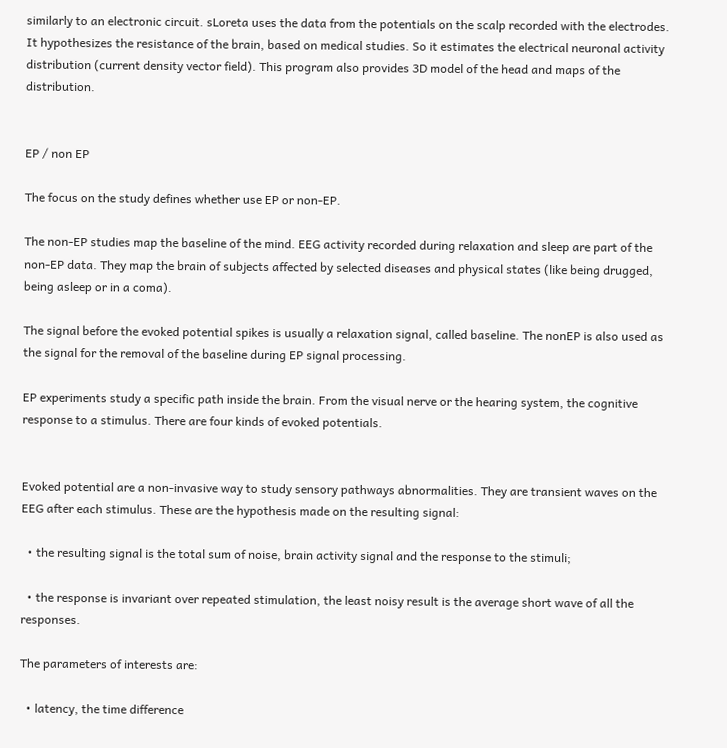similarly to an electronic circuit. sLoreta uses the data from the potentials on the scalp recorded with the electrodes. It hypothesizes the resistance of the brain, based on medical studies. So it estimates the electrical neuronal activity distribution (current density vector field). This program also provides 3D model of the head and maps of the distribution.


EP / non EP

The focus on the study defines whether use EP or non-EP.

The non-EP studies map the baseline of the mind. EEG activity recorded during relaxation and sleep are part of the non-EP data. They map the brain of subjects affected by selected diseases and physical states (like being drugged, being asleep or in a coma).

The signal before the evoked potential spikes is usually a relaxation signal, called baseline. The nonEP is also used as the signal for the removal of the baseline during EP signal processing.

EP experiments study a specific path inside the brain. From the visual nerve or the hearing system, the cognitive response to a stimulus. There are four kinds of evoked potentials.


Evoked potential are a non-invasive way to study sensory pathways abnormalities. They are transient waves on the EEG after each stimulus. These are the hypothesis made on the resulting signal:

  • the resulting signal is the total sum of noise, brain activity signal and the response to the stimuli;

  • the response is invariant over repeated stimulation, the least noisy result is the average short wave of all the responses.

The parameters of interests are:

  • latency, the time difference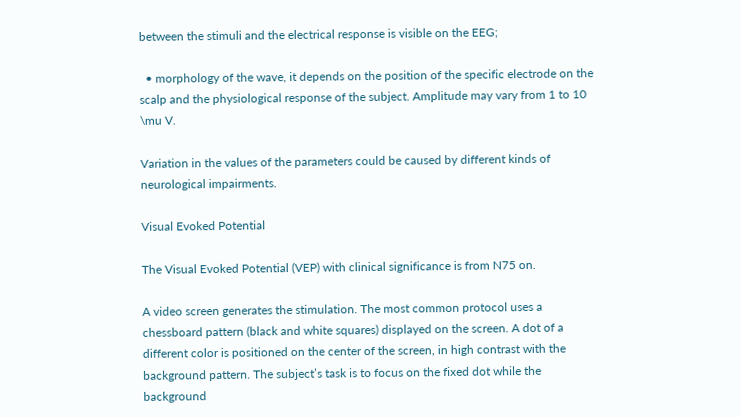between the stimuli and the electrical response is visible on the EEG;

  • morphology of the wave, it depends on the position of the specific electrode on the scalp and the physiological response of the subject. Amplitude may vary from 1 to 10 \mu V.

Variation in the values of the parameters could be caused by different kinds of neurological impairments.

Visual Evoked Potential

The Visual Evoked Potential (VEP) with clinical significance is from N75 on.

A video screen generates the stimulation. The most common protocol uses a chessboard pattern (black and white squares) displayed on the screen. A dot of a different color is positioned on the center of the screen, in high contrast with the background pattern. The subject’s task is to focus on the fixed dot while the background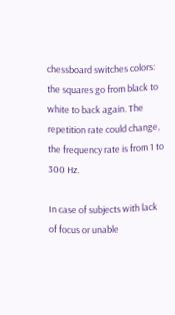chessboard switches colors: the squares go from black to white to back again. The repetition rate could change, the frequency rate is from 1 to 300 Hz.

In case of subjects with lack of focus or unable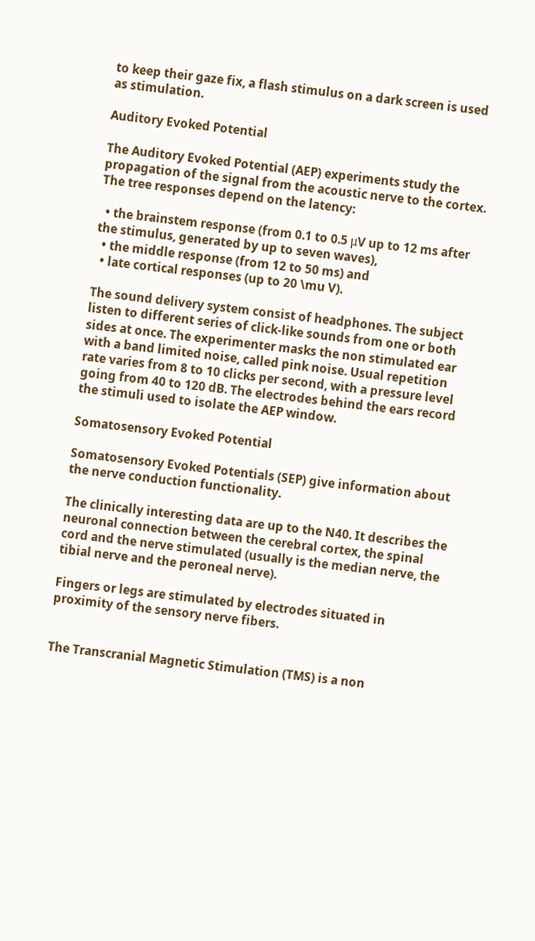to keep their gaze fix, a flash stimulus on a dark screen is used as stimulation.

Auditory Evoked Potential

The Auditory Evoked Potential (AEP) experiments study the propagation of the signal from the acoustic nerve to the cortex. The tree responses depend on the latency:

  • the brainstem response (from 0.1 to 0.5 μV up to 12 ms after the stimulus, generated by up to seven waves),
  • the middle response (from 12 to 50 ms) and
  • late cortical responses (up to 20 \mu V).

The sound delivery system consist of headphones. The subject listen to different series of click-like sounds from one or both sides at once. The experimenter masks the non stimulated ear with a band limited noise, called pink noise. Usual repetition rate varies from 8 to 10 clicks per second, with a pressure level going from 40 to 120 dB. The electrodes behind the ears record the stimuli used to isolate the AEP window.

Somatosensory Evoked Potential

Somatosensory Evoked Potentials (SEP) give information about the nerve conduction functionality.

The clinically interesting data are up to the N40. It describes the neuronal connection between the cerebral cortex, the spinal cord and the nerve stimulated (usually is the median nerve, the tibial nerve and the peroneal nerve).

Fingers or legs are stimulated by electrodes situated in proximity of the sensory nerve fibers.


The Transcranial Magnetic Stimulation (TMS) is a non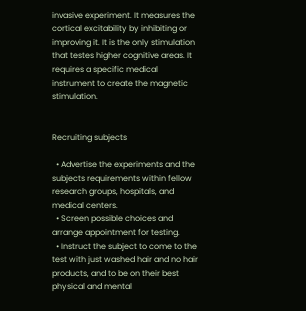invasive experiment. It measures the cortical excitability by inhibiting or improving it. It is the only stimulation that testes higher cognitive areas. It requires a specific medical instrument to create the magnetic stimulation.


Recruiting subjects

  • Advertise the experiments and the subjects requirements within fellow research groups, hospitals, and medical centers.
  • Screen possible choices and arrange appointment for testing.
  • Instruct the subject to come to the test with just washed hair and no hair products, and to be on their best physical and mental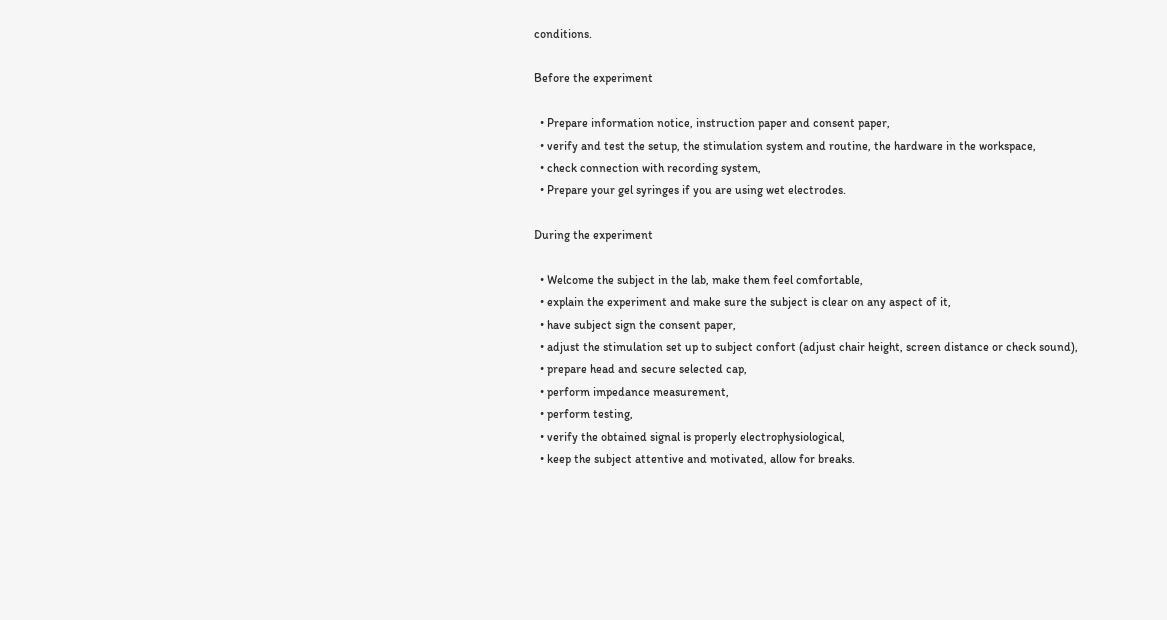conditions.

Before the experiment

  • Prepare information notice, instruction paper and consent paper,
  • verify and test the setup, the stimulation system and routine, the hardware in the workspace,
  • check connection with recording system,
  • Prepare your gel syringes if you are using wet electrodes.

During the experiment

  • Welcome the subject in the lab, make them feel comfortable,
  • explain the experiment and make sure the subject is clear on any aspect of it,
  • have subject sign the consent paper,
  • adjust the stimulation set up to subject confort (adjust chair height, screen distance or check sound),
  • prepare head and secure selected cap,
  • perform impedance measurement,
  • perform testing,
  • verify the obtained signal is properly electrophysiological,
  • keep the subject attentive and motivated, allow for breaks.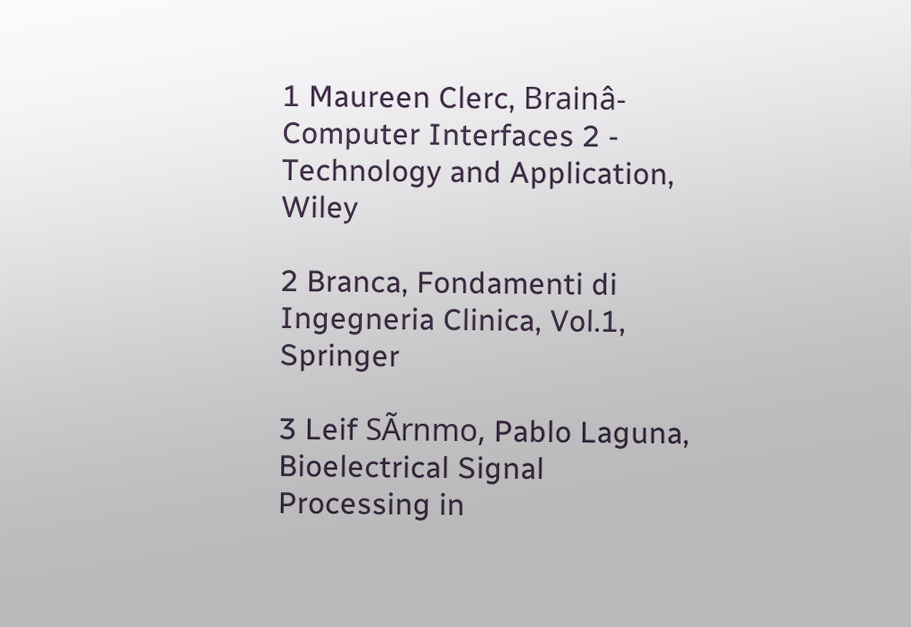1 Maureen Clerc, Brainâ-Computer Interfaces 2 - Technology and Application, Wiley

2 Branca, Fondamenti di Ingegneria Clinica, Vol.1, Springer

3 Leif SÃrnmo, Pablo Laguna, Bioelectrical Signal Processing in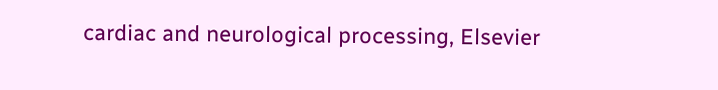cardiac and neurological processing, Elsevier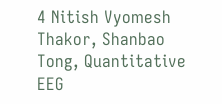4 Nitish Vyomesh Thakor, Shanbao Tong, Quantitative EEG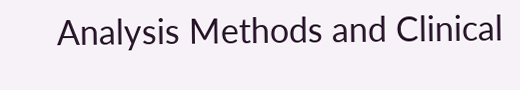Analysis Methods and Clinical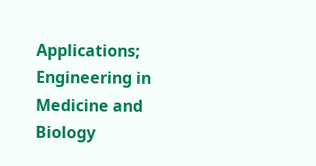Applications; Engineering in Medicine and Biology